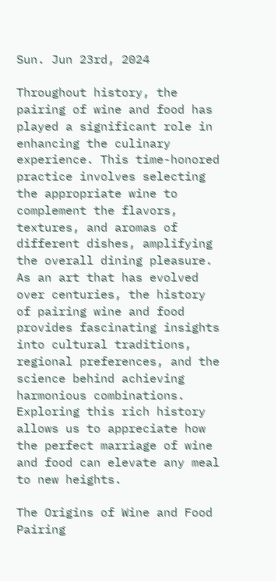Sun. Jun 23rd, 2024

Throughout history, the pairing of wine and food has played a significant role in enhancing the culinary experience. This time-honored practice involves selecting the appropriate wine to complement the flavors, textures, and aromas of different dishes, amplifying the overall dining pleasure. As an art that has evolved over centuries, the history of pairing wine and food provides fascinating insights into cultural traditions, regional preferences, and the science behind achieving harmonious combinations. Exploring this rich history allows us to appreciate how the perfect marriage of wine and food can elevate any meal to new heights.

The Origins of Wine and Food Pairing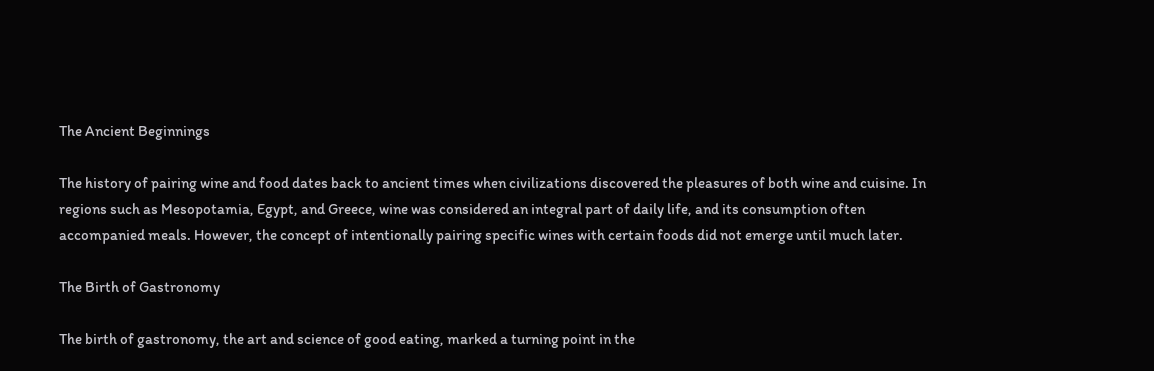The Ancient Beginnings

The history of pairing wine and food dates back to ancient times when civilizations discovered the pleasures of both wine and cuisine. In regions such as Mesopotamia, Egypt, and Greece, wine was considered an integral part of daily life, and its consumption often accompanied meals. However, the concept of intentionally pairing specific wines with certain foods did not emerge until much later.

The Birth of Gastronomy

The birth of gastronomy, the art and science of good eating, marked a turning point in the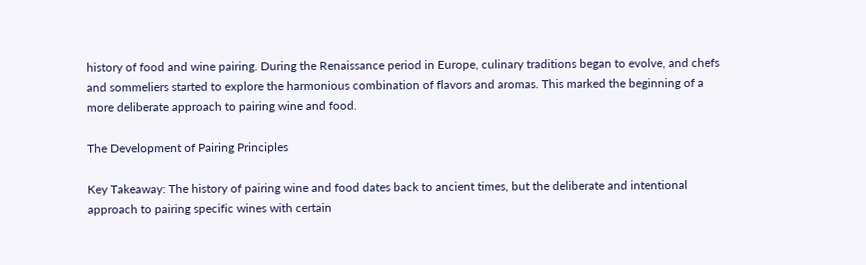history of food and wine pairing. During the Renaissance period in Europe, culinary traditions began to evolve, and chefs and sommeliers started to explore the harmonious combination of flavors and aromas. This marked the beginning of a more deliberate approach to pairing wine and food.

The Development of Pairing Principles

Key Takeaway: The history of pairing wine and food dates back to ancient times, but the deliberate and intentional approach to pairing specific wines with certain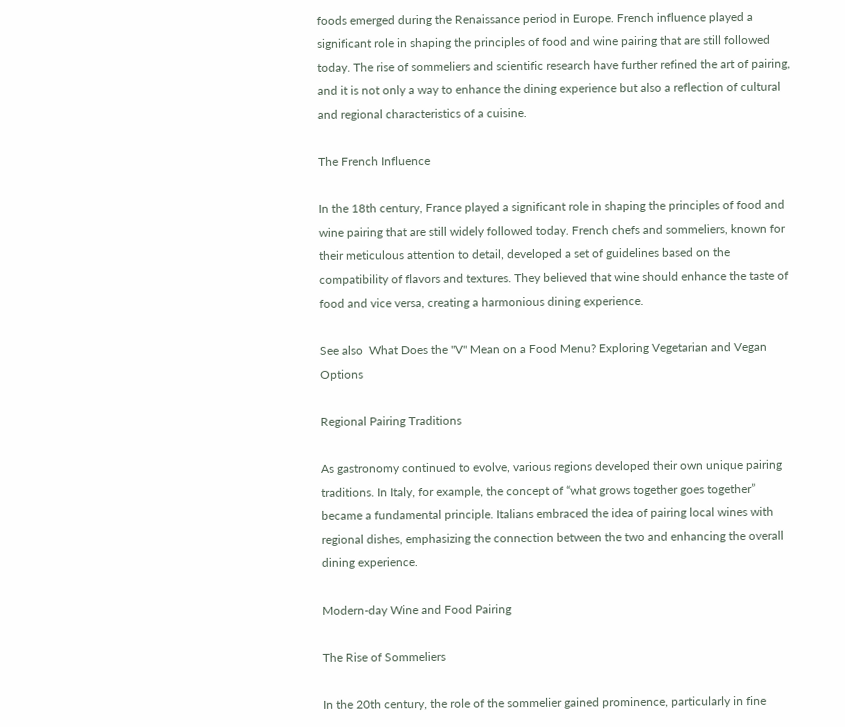foods emerged during the Renaissance period in Europe. French influence played a significant role in shaping the principles of food and wine pairing that are still followed today. The rise of sommeliers and scientific research have further refined the art of pairing, and it is not only a way to enhance the dining experience but also a reflection of cultural and regional characteristics of a cuisine.

The French Influence

In the 18th century, France played a significant role in shaping the principles of food and wine pairing that are still widely followed today. French chefs and sommeliers, known for their meticulous attention to detail, developed a set of guidelines based on the compatibility of flavors and textures. They believed that wine should enhance the taste of food and vice versa, creating a harmonious dining experience.

See also  What Does the "V" Mean on a Food Menu? Exploring Vegetarian and Vegan Options

Regional Pairing Traditions

As gastronomy continued to evolve, various regions developed their own unique pairing traditions. In Italy, for example, the concept of “what grows together goes together” became a fundamental principle. Italians embraced the idea of pairing local wines with regional dishes, emphasizing the connection between the two and enhancing the overall dining experience.

Modern-day Wine and Food Pairing

The Rise of Sommeliers

In the 20th century, the role of the sommelier gained prominence, particularly in fine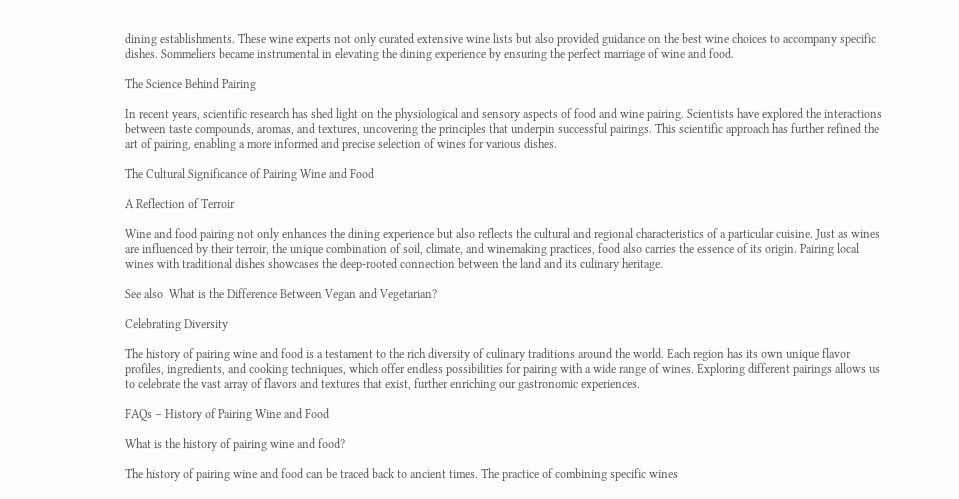dining establishments. These wine experts not only curated extensive wine lists but also provided guidance on the best wine choices to accompany specific dishes. Sommeliers became instrumental in elevating the dining experience by ensuring the perfect marriage of wine and food.

The Science Behind Pairing

In recent years, scientific research has shed light on the physiological and sensory aspects of food and wine pairing. Scientists have explored the interactions between taste compounds, aromas, and textures, uncovering the principles that underpin successful pairings. This scientific approach has further refined the art of pairing, enabling a more informed and precise selection of wines for various dishes.

The Cultural Significance of Pairing Wine and Food

A Reflection of Terroir

Wine and food pairing not only enhances the dining experience but also reflects the cultural and regional characteristics of a particular cuisine. Just as wines are influenced by their terroir, the unique combination of soil, climate, and winemaking practices, food also carries the essence of its origin. Pairing local wines with traditional dishes showcases the deep-rooted connection between the land and its culinary heritage.

See also  What is the Difference Between Vegan and Vegetarian?

Celebrating Diversity

The history of pairing wine and food is a testament to the rich diversity of culinary traditions around the world. Each region has its own unique flavor profiles, ingredients, and cooking techniques, which offer endless possibilities for pairing with a wide range of wines. Exploring different pairings allows us to celebrate the vast array of flavors and textures that exist, further enriching our gastronomic experiences.

FAQs – History of Pairing Wine and Food

What is the history of pairing wine and food?

The history of pairing wine and food can be traced back to ancient times. The practice of combining specific wines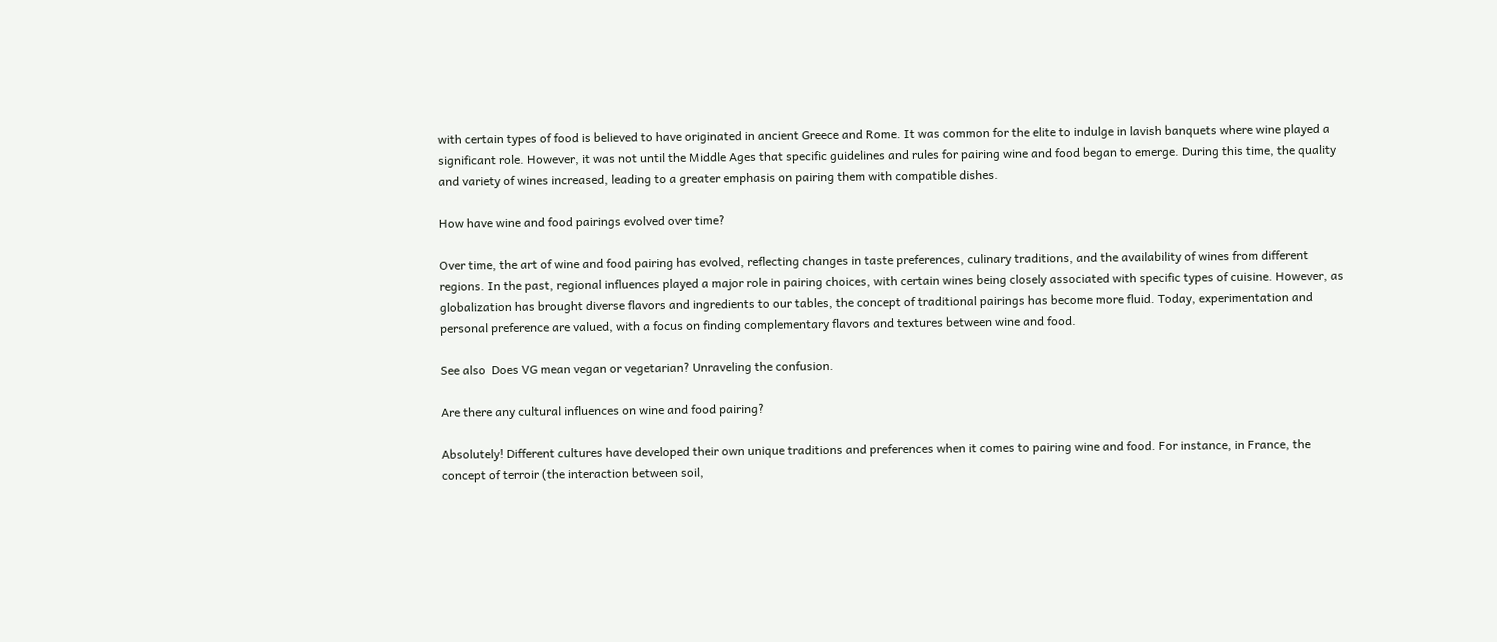with certain types of food is believed to have originated in ancient Greece and Rome. It was common for the elite to indulge in lavish banquets where wine played a significant role. However, it was not until the Middle Ages that specific guidelines and rules for pairing wine and food began to emerge. During this time, the quality and variety of wines increased, leading to a greater emphasis on pairing them with compatible dishes.

How have wine and food pairings evolved over time?

Over time, the art of wine and food pairing has evolved, reflecting changes in taste preferences, culinary traditions, and the availability of wines from different regions. In the past, regional influences played a major role in pairing choices, with certain wines being closely associated with specific types of cuisine. However, as globalization has brought diverse flavors and ingredients to our tables, the concept of traditional pairings has become more fluid. Today, experimentation and personal preference are valued, with a focus on finding complementary flavors and textures between wine and food.

See also  Does VG mean vegan or vegetarian? Unraveling the confusion.

Are there any cultural influences on wine and food pairing?

Absolutely! Different cultures have developed their own unique traditions and preferences when it comes to pairing wine and food. For instance, in France, the concept of terroir (the interaction between soil,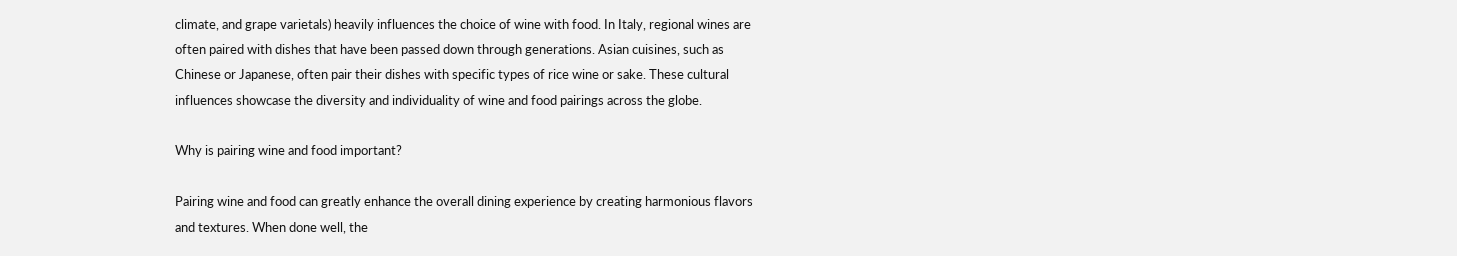climate, and grape varietals) heavily influences the choice of wine with food. In Italy, regional wines are often paired with dishes that have been passed down through generations. Asian cuisines, such as Chinese or Japanese, often pair their dishes with specific types of rice wine or sake. These cultural influences showcase the diversity and individuality of wine and food pairings across the globe.

Why is pairing wine and food important?

Pairing wine and food can greatly enhance the overall dining experience by creating harmonious flavors and textures. When done well, the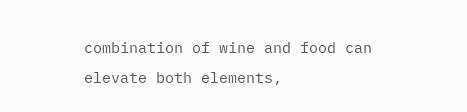combination of wine and food can elevate both elements,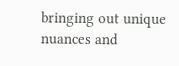bringing out unique nuances and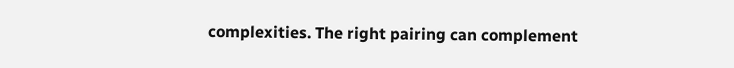complexities. The right pairing can complement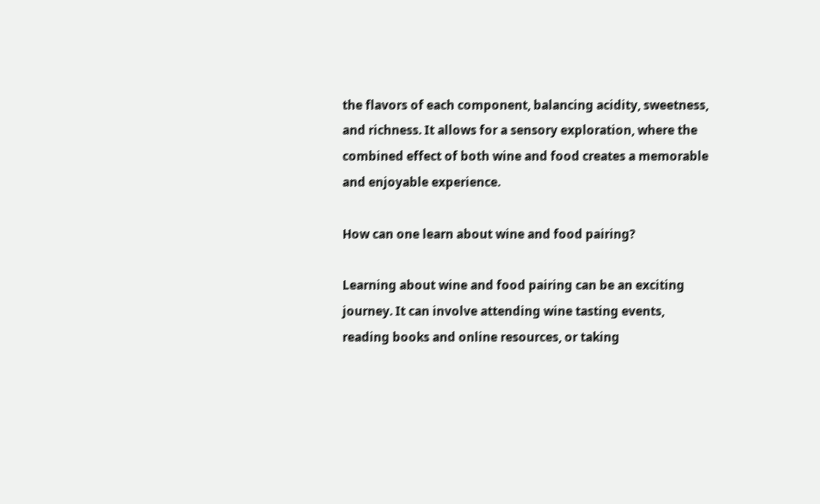the flavors of each component, balancing acidity, sweetness, and richness. It allows for a sensory exploration, where the combined effect of both wine and food creates a memorable and enjoyable experience.

How can one learn about wine and food pairing?

Learning about wine and food pairing can be an exciting journey. It can involve attending wine tasting events, reading books and online resources, or taking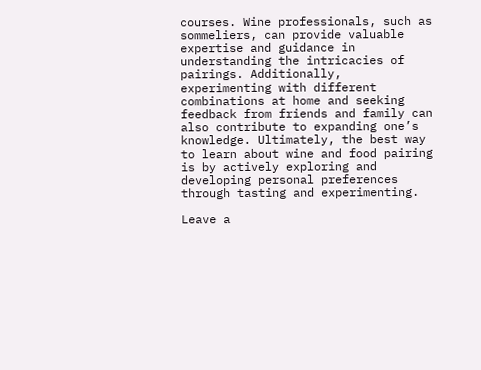courses. Wine professionals, such as sommeliers, can provide valuable expertise and guidance in understanding the intricacies of pairings. Additionally, experimenting with different combinations at home and seeking feedback from friends and family can also contribute to expanding one’s knowledge. Ultimately, the best way to learn about wine and food pairing is by actively exploring and developing personal preferences through tasting and experimenting.

Leave a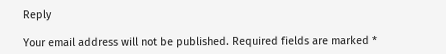Reply

Your email address will not be published. Required fields are marked *